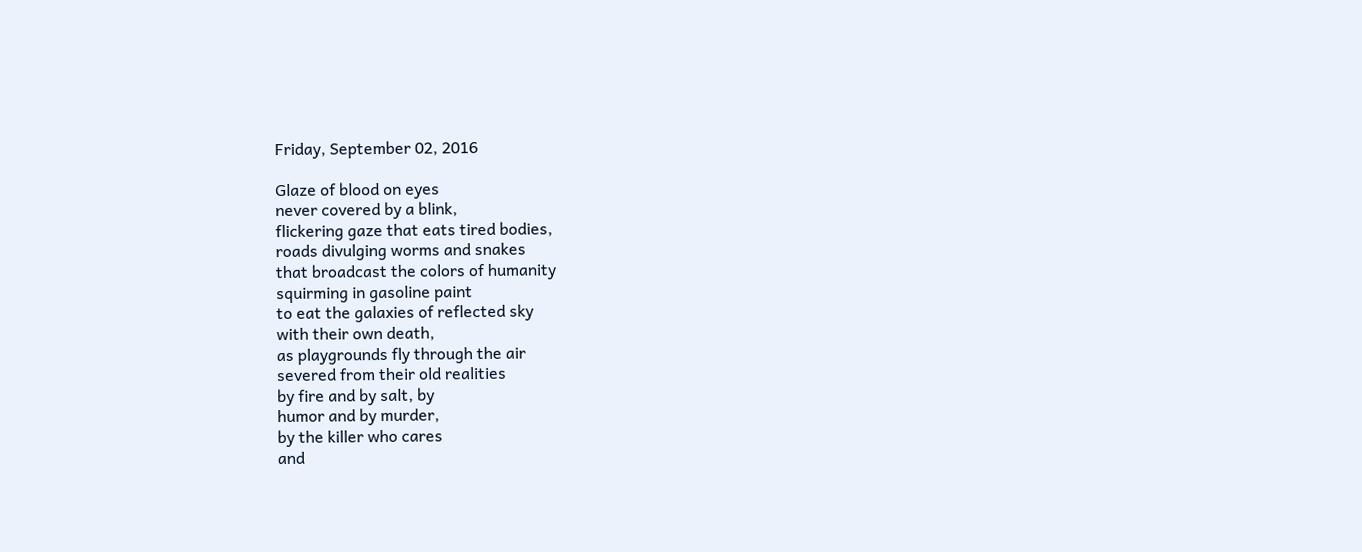Friday, September 02, 2016

Glaze of blood on eyes
never covered by a blink,
flickering gaze that eats tired bodies,
roads divulging worms and snakes
that broadcast the colors of humanity
squirming in gasoline paint
to eat the galaxies of reflected sky
with their own death,
as playgrounds fly through the air
severed from their old realities
by fire and by salt, by
humor and by murder,
by the killer who cares
and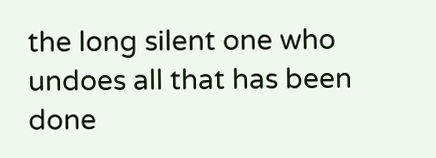the long silent one who
undoes all that has been
done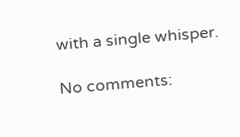with a single whisper.

No comments: